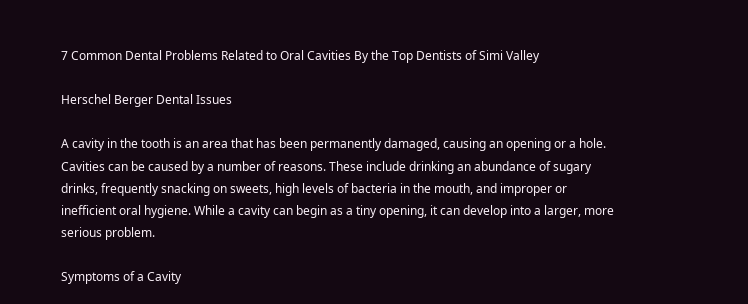7 Common Dental Problems Related to Oral Cavities By the Top Dentists of Simi Valley

Herschel Berger Dental Issues

A cavity in the tooth is an area that has been permanently damaged, causing an opening or a hole. Cavities can be caused by a number of reasons. These include drinking an abundance of sugary drinks, frequently snacking on sweets, high levels of bacteria in the mouth, and improper or inefficient oral hygiene. While a cavity can begin as a tiny opening, it can develop into a larger, more serious problem.

Symptoms of a Cavity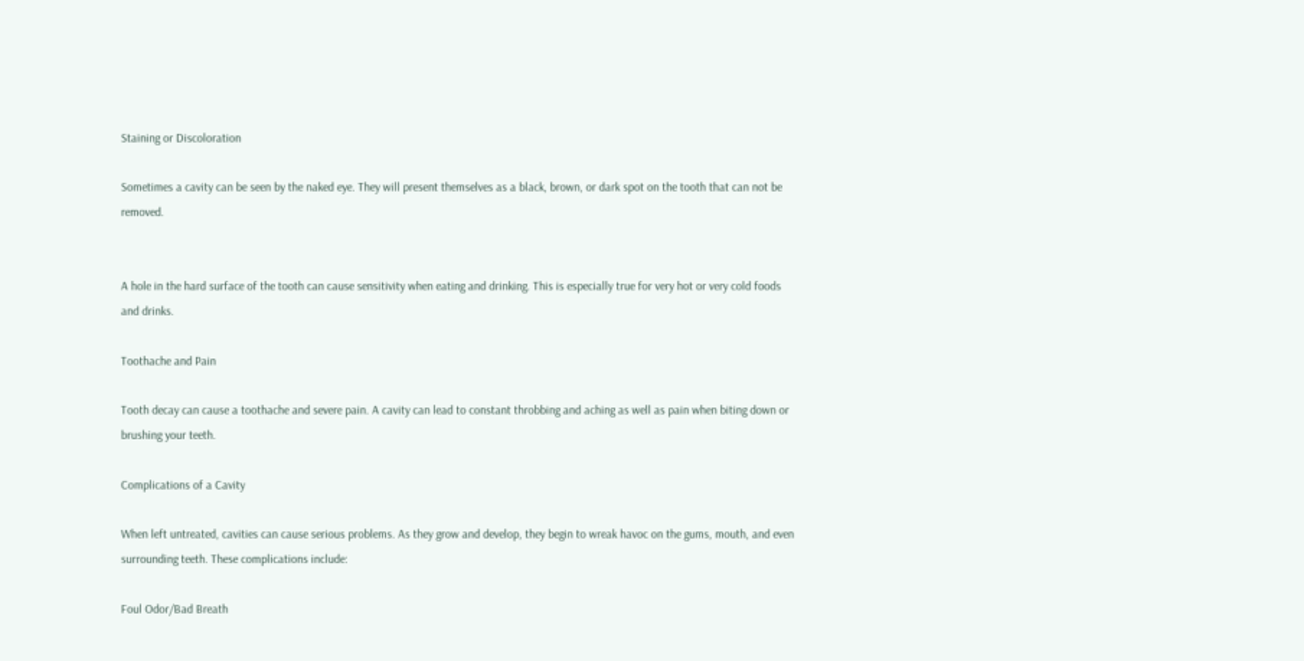Staining or Discoloration

Sometimes a cavity can be seen by the naked eye. They will present themselves as a black, brown, or dark spot on the tooth that can not be removed.


A hole in the hard surface of the tooth can cause sensitivity when eating and drinking. This is especially true for very hot or very cold foods and drinks.

Toothache and Pain

Tooth decay can cause a toothache and severe pain. A cavity can lead to constant throbbing and aching as well as pain when biting down or brushing your teeth.

Complications of a Cavity

When left untreated, cavities can cause serious problems. As they grow and develop, they begin to wreak havoc on the gums, mouth, and even surrounding teeth. These complications include:

Foul Odor/Bad Breath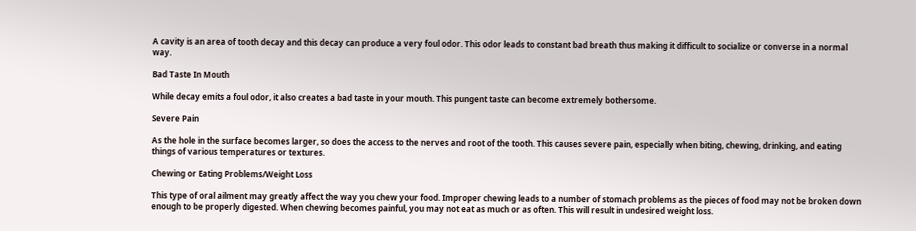A cavity is an area of tooth decay and this decay can produce a very foul odor. This odor leads to constant bad breath thus making it difficult to socialize or converse in a normal way.

Bad Taste In Mouth

While decay emits a foul odor, it also creates a bad taste in your mouth. This pungent taste can become extremely bothersome.

Severe Pain

As the hole in the surface becomes larger, so does the access to the nerves and root of the tooth. This causes severe pain, especially when biting, chewing, drinking, and eating things of various temperatures or textures.

Chewing or Eating Problems/Weight Loss

This type of oral ailment may greatly affect the way you chew your food. Improper chewing leads to a number of stomach problems as the pieces of food may not be broken down enough to be properly digested. When chewing becomes painful, you may not eat as much or as often. This will result in undesired weight loss.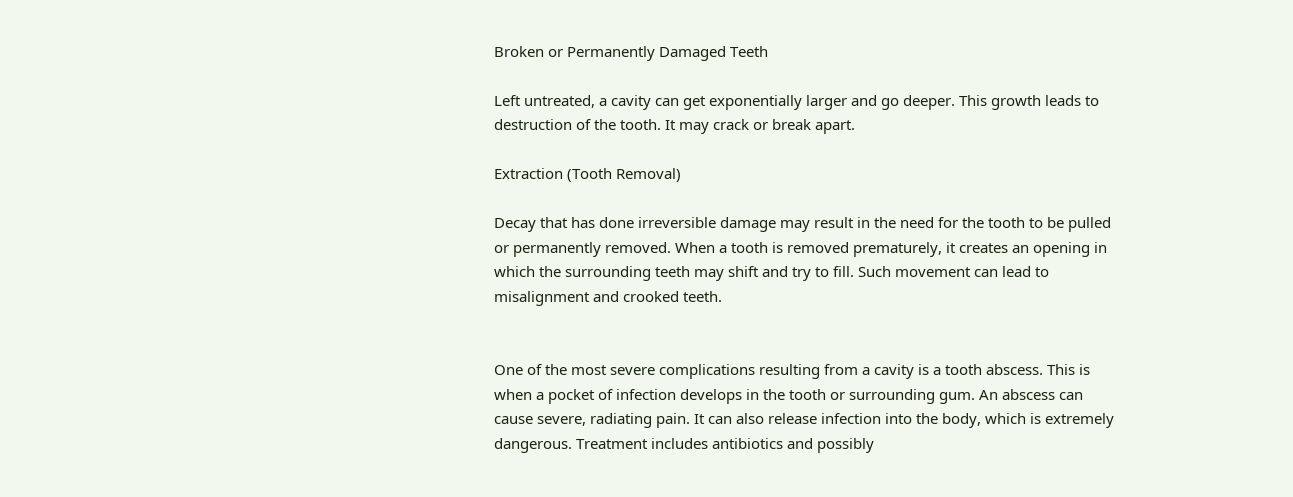Broken or Permanently Damaged Teeth

Left untreated, a cavity can get exponentially larger and go deeper. This growth leads to destruction of the tooth. It may crack or break apart.

Extraction (Tooth Removal)

Decay that has done irreversible damage may result in the need for the tooth to be pulled or permanently removed. When a tooth is removed prematurely, it creates an opening in which the surrounding teeth may shift and try to fill. Such movement can lead to misalignment and crooked teeth.


One of the most severe complications resulting from a cavity is a tooth abscess. This is when a pocket of infection develops in the tooth or surrounding gum. An abscess can cause severe, radiating pain. It can also release infection into the body, which is extremely dangerous. Treatment includes antibiotics and possibly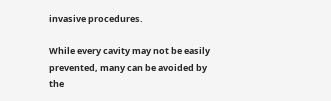invasive procedures.

While every cavity may not be easily prevented, many can be avoided by the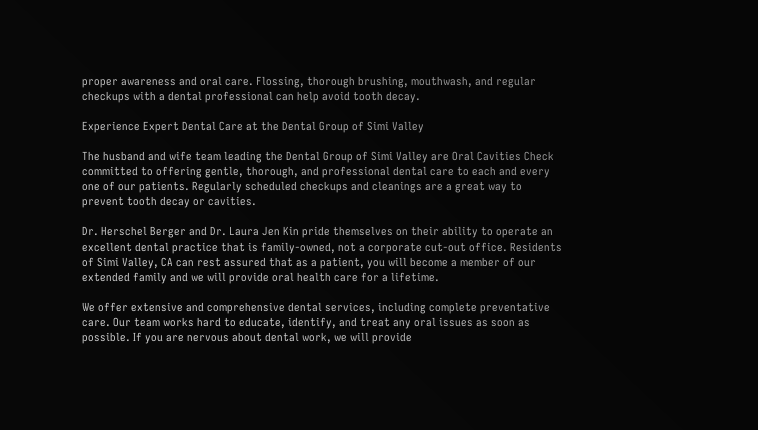proper awareness and oral care. Flossing, thorough brushing, mouthwash, and regular checkups with a dental professional can help avoid tooth decay.

Experience Expert Dental Care at the Dental Group of Simi Valley

The husband and wife team leading the Dental Group of Simi Valley are Oral Cavities Check committed to offering gentle, thorough, and professional dental care to each and every one of our patients. Regularly scheduled checkups and cleanings are a great way to prevent tooth decay or cavities.

Dr. Herschel Berger and Dr. Laura Jen Kin pride themselves on their ability to operate an excellent dental practice that is family-owned, not a corporate cut-out office. Residents of Simi Valley, CA can rest assured that as a patient, you will become a member of our extended family and we will provide oral health care for a lifetime.

We offer extensive and comprehensive dental services, including complete preventative care. Our team works hard to educate, identify, and treat any oral issues as soon as possible. If you are nervous about dental work, we will provide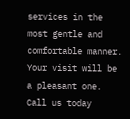services in the most gentle and comfortable manner. Your visit will be a pleasant one. Call us today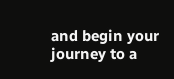and begin your journey to a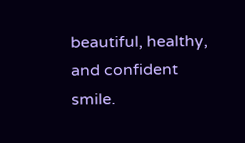beautiful, healthy, and confident smile.